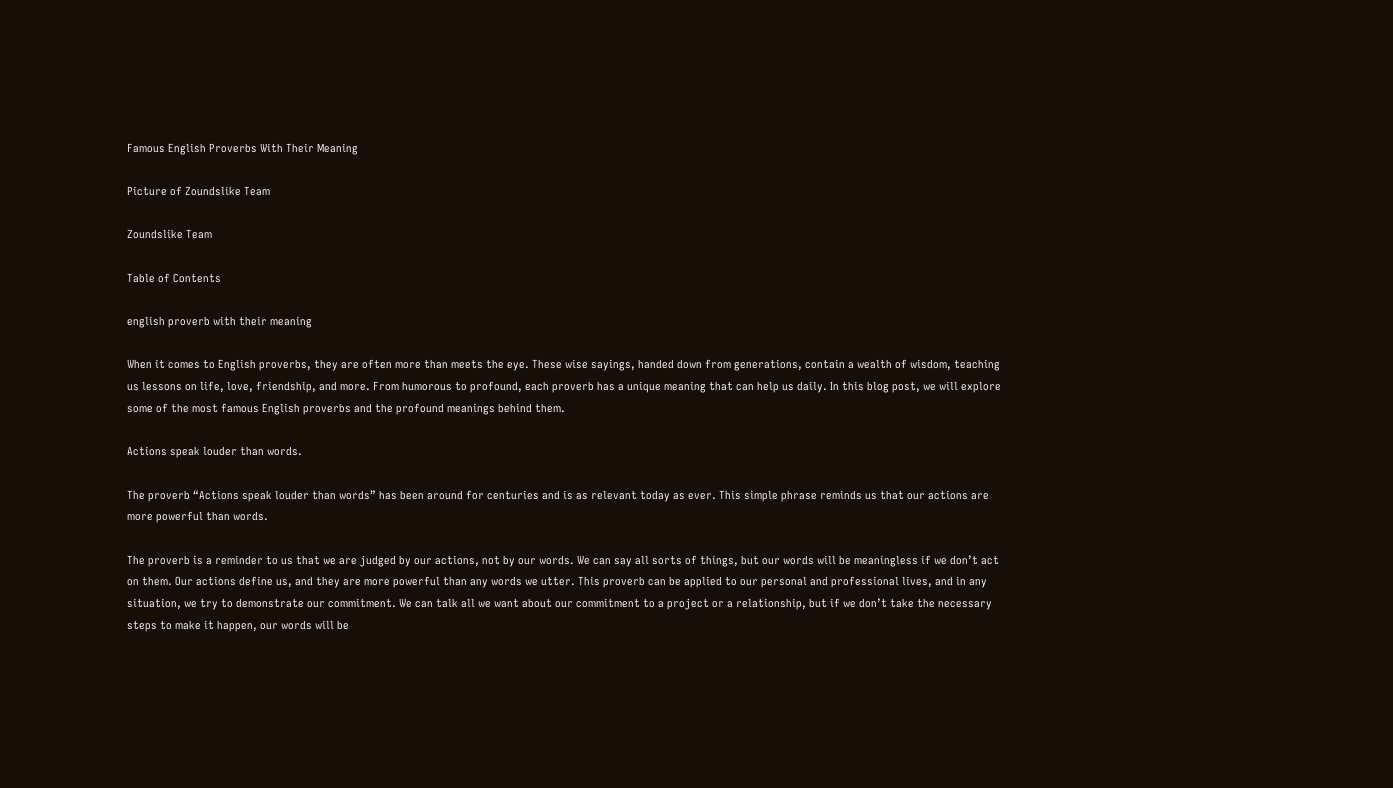Famous English Proverbs With Their Meaning

Picture of Zoundslike Team

Zoundslike Team

Table of Contents

english proverb with their meaning

When it comes to English proverbs, they are often more than meets the eye. These wise sayings, handed down from generations, contain a wealth of wisdom, teaching us lessons on life, love, friendship, and more. From humorous to profound, each proverb has a unique meaning that can help us daily. In this blog post, we will explore some of the most famous English proverbs and the profound meanings behind them.

Actions speak louder than words.

The proverb “Actions speak louder than words” has been around for centuries and is as relevant today as ever. This simple phrase reminds us that our actions are more powerful than words.

The proverb is a reminder to us that we are judged by our actions, not by our words. We can say all sorts of things, but our words will be meaningless if we don’t act on them. Our actions define us, and they are more powerful than any words we utter. This proverb can be applied to our personal and professional lives, and in any situation, we try to demonstrate our commitment. We can talk all we want about our commitment to a project or a relationship, but if we don’t take the necessary steps to make it happen, our words will be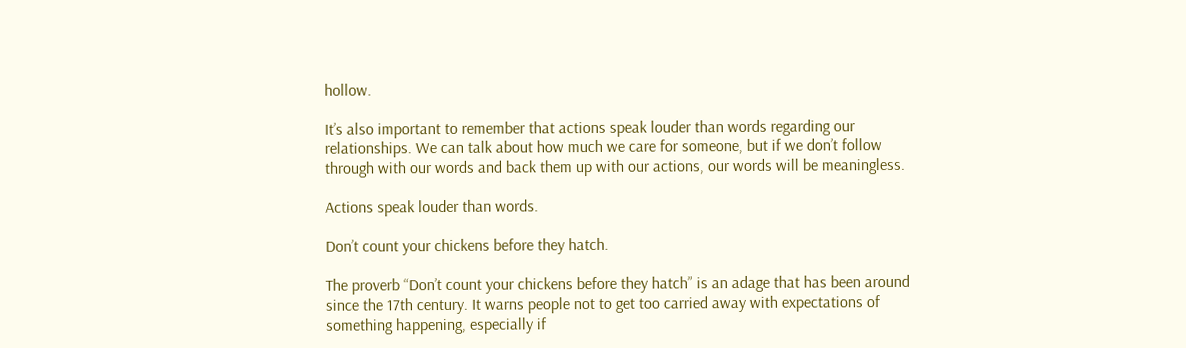hollow.

It’s also important to remember that actions speak louder than words regarding our relationships. We can talk about how much we care for someone, but if we don’t follow through with our words and back them up with our actions, our words will be meaningless.

Actions speak louder than words.

Don’t count your chickens before they hatch.

The proverb “Don’t count your chickens before they hatch” is an adage that has been around since the 17th century. It warns people not to get too carried away with expectations of something happening, especially if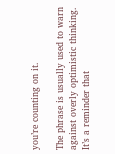you’re counting on it.

The phrase is usually used to warn against overly optimistic thinking. It’s a reminder that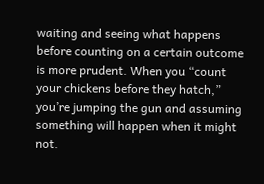waiting and seeing what happens before counting on a certain outcome is more prudent. When you “count your chickens before they hatch,” you’re jumping the gun and assuming something will happen when it might not.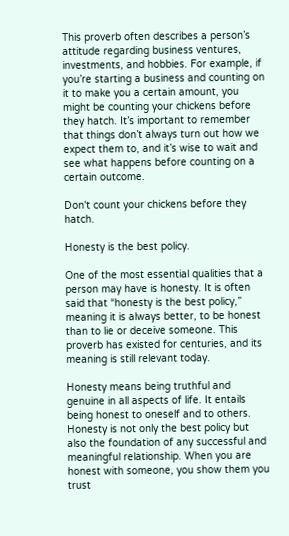This proverb often describes a person’s attitude regarding business ventures, investments, and hobbies. For example, if you’re starting a business and counting on it to make you a certain amount, you might be counting your chickens before they hatch. It’s important to remember that things don’t always turn out how we expect them to, and it’s wise to wait and see what happens before counting on a certain outcome.

Don't count your chickens before they hatch.

Honesty is the best policy.

One of the most essential qualities that a person may have is honesty. It is often said that “honesty is the best policy,” meaning it is always better, to be honest than to lie or deceive someone. This proverb has existed for centuries, and its meaning is still relevant today.

Honesty means being truthful and genuine in all aspects of life. It entails being honest to oneself and to others. Honesty is not only the best policy but also the foundation of any successful and meaningful relationship. When you are honest with someone, you show them you trust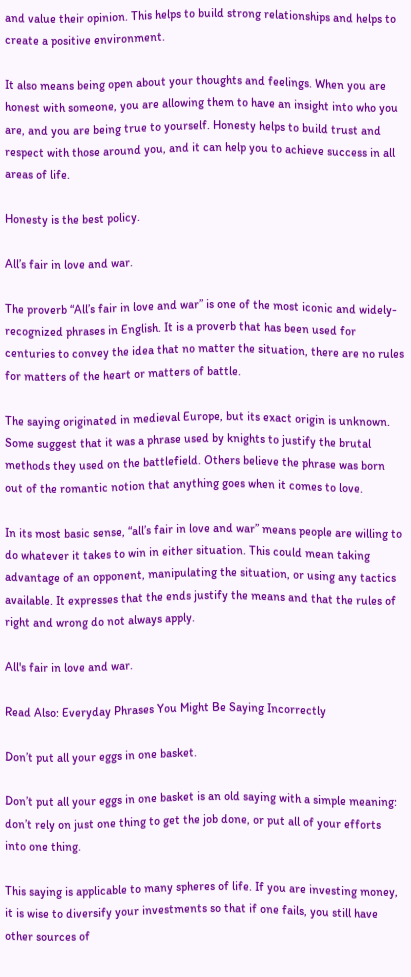and value their opinion. This helps to build strong relationships and helps to create a positive environment.

It also means being open about your thoughts and feelings. When you are honest with someone, you are allowing them to have an insight into who you are, and you are being true to yourself. Honesty helps to build trust and respect with those around you, and it can help you to achieve success in all areas of life.

Honesty is the best policy.

All’s fair in love and war.

The proverb “All’s fair in love and war” is one of the most iconic and widely-recognized phrases in English. It is a proverb that has been used for centuries to convey the idea that no matter the situation, there are no rules for matters of the heart or matters of battle.

The saying originated in medieval Europe, but its exact origin is unknown. Some suggest that it was a phrase used by knights to justify the brutal methods they used on the battlefield. Others believe the phrase was born out of the romantic notion that anything goes when it comes to love.

In its most basic sense, “all’s fair in love and war” means people are willing to do whatever it takes to win in either situation. This could mean taking advantage of an opponent, manipulating the situation, or using any tactics available. It expresses that the ends justify the means and that the rules of right and wrong do not always apply.

All's fair in love and war.

Read Also: Everyday Phrases You Might Be Saying Incorrectly

Don’t put all your eggs in one basket.

Don’t put all your eggs in one basket is an old saying with a simple meaning: don’t rely on just one thing to get the job done, or put all of your efforts into one thing.

This saying is applicable to many spheres of life. If you are investing money, it is wise to diversify your investments so that if one fails, you still have other sources of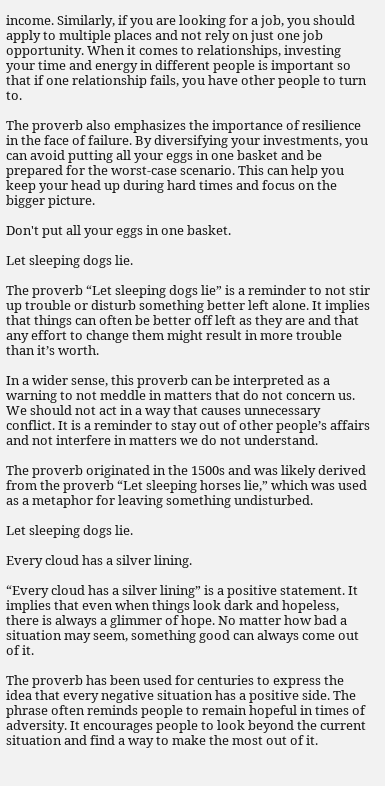income. Similarly, if you are looking for a job, you should apply to multiple places and not rely on just one job opportunity. When it comes to relationships, investing your time and energy in different people is important so that if one relationship fails, you have other people to turn to.

The proverb also emphasizes the importance of resilience in the face of failure. By diversifying your investments, you can avoid putting all your eggs in one basket and be prepared for the worst-case scenario. This can help you keep your head up during hard times and focus on the bigger picture.

Don't put all your eggs in one basket.

Let sleeping dogs lie.

The proverb “Let sleeping dogs lie” is a reminder to not stir up trouble or disturb something better left alone. It implies that things can often be better off left as they are and that any effort to change them might result in more trouble than it’s worth.

In a wider sense, this proverb can be interpreted as a warning to not meddle in matters that do not concern us. We should not act in a way that causes unnecessary conflict. It is a reminder to stay out of other people’s affairs and not interfere in matters we do not understand.

The proverb originated in the 1500s and was likely derived from the proverb “Let sleeping horses lie,” which was used as a metaphor for leaving something undisturbed.

Let sleeping dogs lie.

Every cloud has a silver lining.

“Every cloud has a silver lining” is a positive statement. It implies that even when things look dark and hopeless, there is always a glimmer of hope. No matter how bad a situation may seem, something good can always come out of it.

The proverb has been used for centuries to express the idea that every negative situation has a positive side. The phrase often reminds people to remain hopeful in times of adversity. It encourages people to look beyond the current situation and find a way to make the most out of it.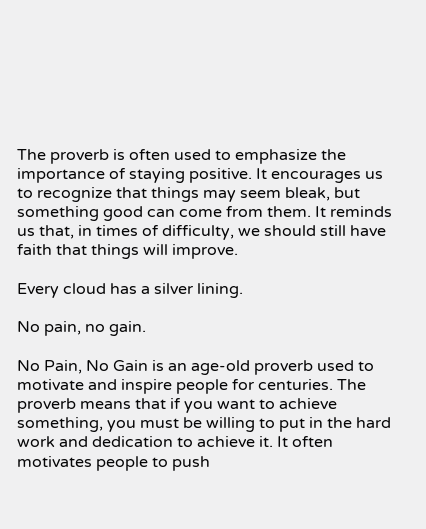The proverb is often used to emphasize the importance of staying positive. It encourages us to recognize that things may seem bleak, but something good can come from them. It reminds us that, in times of difficulty, we should still have faith that things will improve.

Every cloud has a silver lining.

No pain, no gain.

No Pain, No Gain is an age-old proverb used to motivate and inspire people for centuries. The proverb means that if you want to achieve something, you must be willing to put in the hard work and dedication to achieve it. It often motivates people to push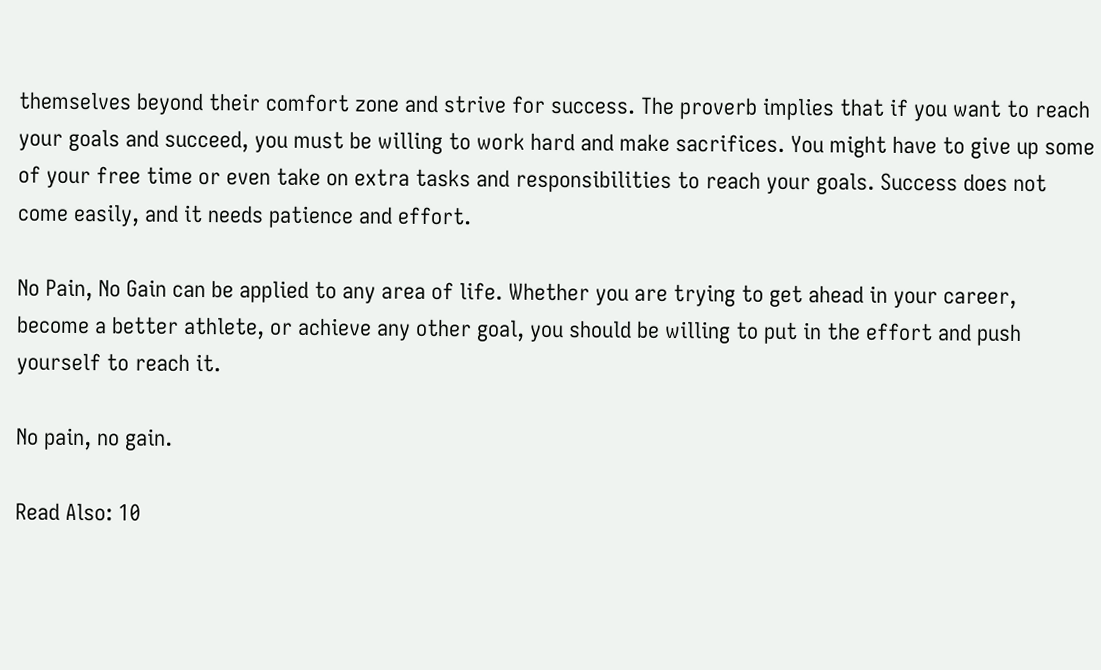themselves beyond their comfort zone and strive for success. The proverb implies that if you want to reach your goals and succeed, you must be willing to work hard and make sacrifices. You might have to give up some of your free time or even take on extra tasks and responsibilities to reach your goals. Success does not come easily, and it needs patience and effort.

No Pain, No Gain can be applied to any area of life. Whether you are trying to get ahead in your career, become a better athlete, or achieve any other goal, you should be willing to put in the effort and push yourself to reach it.

No pain, no gain.

Read Also: 10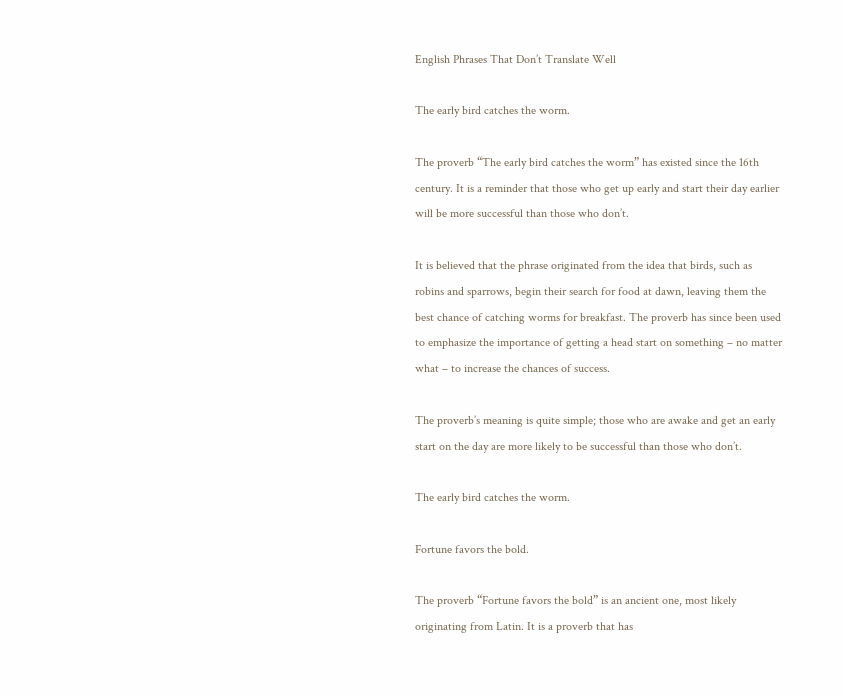English Phrases That Don’t Translate Well

The early bird catches the worm.

The proverb “The early bird catches the worm” has existed since the 16th century. It is a reminder that those who get up early and start their day earlier will be more successful than those who don’t.

It is believed that the phrase originated from the idea that birds, such as robins and sparrows, begin their search for food at dawn, leaving them the best chance of catching worms for breakfast. The proverb has since been used to emphasize the importance of getting a head start on something – no matter what – to increase the chances of success.

The proverb’s meaning is quite simple; those who are awake and get an early start on the day are more likely to be successful than those who don’t.

The early bird catches the worm.

Fortune favors the bold.

The proverb “Fortune favors the bold” is an ancient one, most likely originating from Latin. It is a proverb that has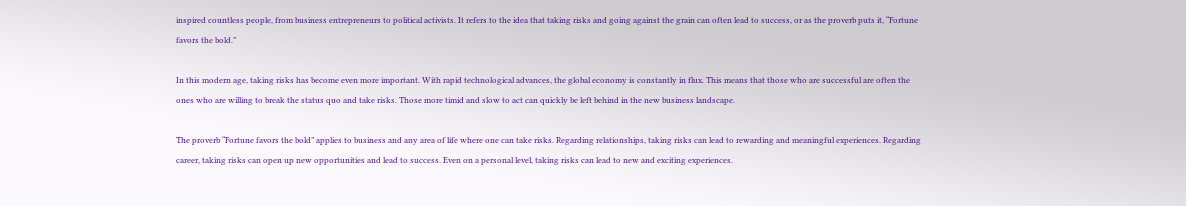inspired countless people, from business entrepreneurs to political activists. It refers to the idea that taking risks and going against the grain can often lead to success, or as the proverb puts it, “Fortune favors the bold.”

In this modern age, taking risks has become even more important. With rapid technological advances, the global economy is constantly in flux. This means that those who are successful are often the ones who are willing to break the status quo and take risks. Those more timid and slow to act can quickly be left behind in the new business landscape.

The proverb “Fortune favors the bold” applies to business and any area of life where one can take risks. Regarding relationships, taking risks can lead to rewarding and meaningful experiences. Regarding career, taking risks can open up new opportunities and lead to success. Even on a personal level, taking risks can lead to new and exciting experiences.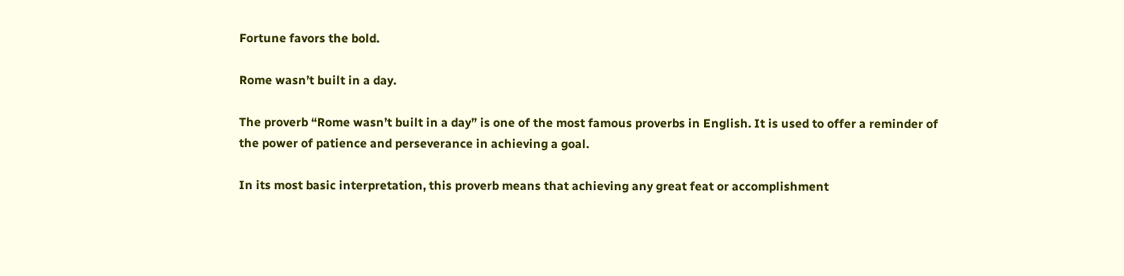Fortune favors the bold.

Rome wasn’t built in a day.

The proverb “Rome wasn’t built in a day” is one of the most famous proverbs in English. It is used to offer a reminder of the power of patience and perseverance in achieving a goal.

In its most basic interpretation, this proverb means that achieving any great feat or accomplishment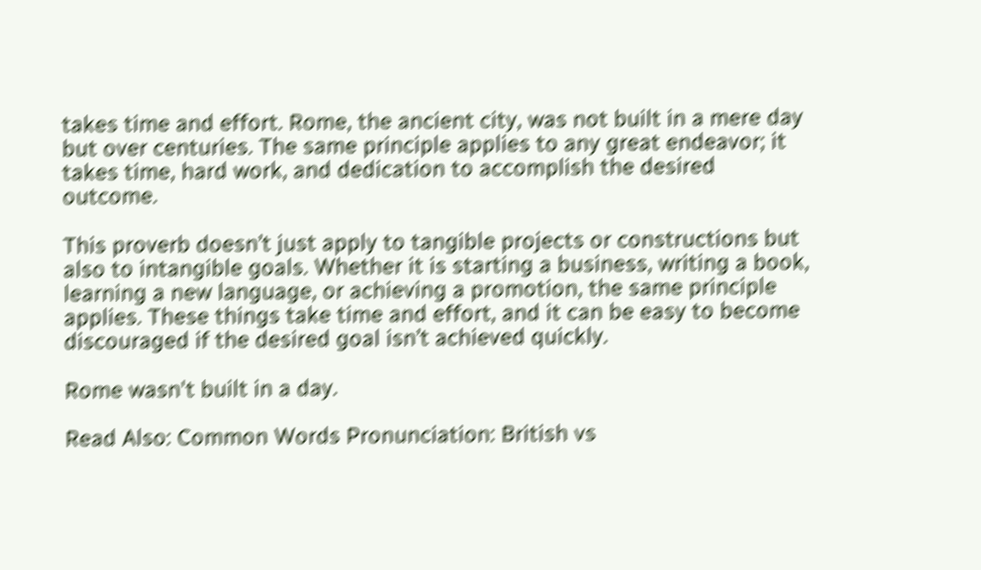takes time and effort. Rome, the ancient city, was not built in a mere day but over centuries. The same principle applies to any great endeavor; it takes time, hard work, and dedication to accomplish the desired outcome.

This proverb doesn’t just apply to tangible projects or constructions but also to intangible goals. Whether it is starting a business, writing a book, learning a new language, or achieving a promotion, the same principle applies. These things take time and effort, and it can be easy to become discouraged if the desired goal isn’t achieved quickly.

Rome wasn't built in a day.

Read Also: Common Words Pronunciation: British vs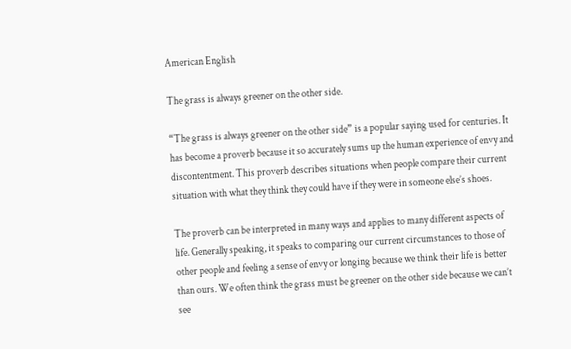American English

The grass is always greener on the other side.

“The grass is always greener on the other side” is a popular saying used for centuries. It has become a proverb because it so accurately sums up the human experience of envy and discontentment. This proverb describes situations when people compare their current situation with what they think they could have if they were in someone else’s shoes.

The proverb can be interpreted in many ways and applies to many different aspects of life. Generally speaking, it speaks to comparing our current circumstances to those of other people and feeling a sense of envy or longing because we think their life is better than ours. We often think the grass must be greener on the other side because we can’t see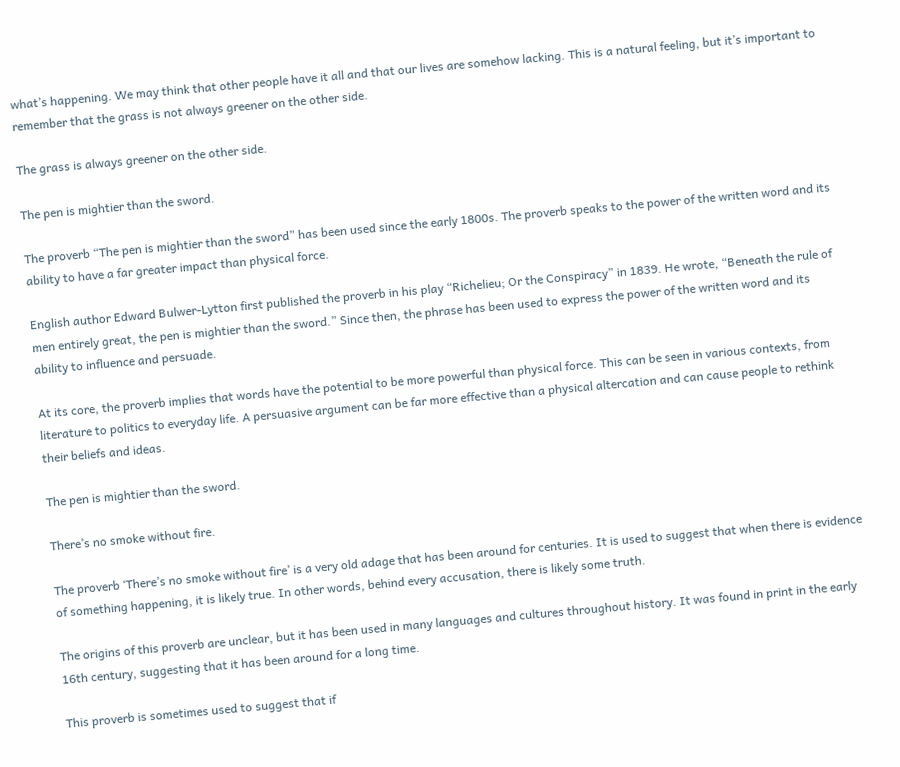what’s happening. We may think that other people have it all and that our lives are somehow lacking. This is a natural feeling, but it’s important to remember that the grass is not always greener on the other side.

The grass is always greener on the other side.

The pen is mightier than the sword.

The proverb “The pen is mightier than the sword” has been used since the early 1800s. The proverb speaks to the power of the written word and its ability to have a far greater impact than physical force.

English author Edward Bulwer-Lytton first published the proverb in his play “Richelieu; Or the Conspiracy” in 1839. He wrote, “Beneath the rule of men entirely great, the pen is mightier than the sword.” Since then, the phrase has been used to express the power of the written word and its ability to influence and persuade.

At its core, the proverb implies that words have the potential to be more powerful than physical force. This can be seen in various contexts, from literature to politics to everyday life. A persuasive argument can be far more effective than a physical altercation and can cause people to rethink their beliefs and ideas.

The pen is mightier than the sword.

There’s no smoke without fire.

The proverb ‘There’s no smoke without fire’ is a very old adage that has been around for centuries. It is used to suggest that when there is evidence of something happening, it is likely true. In other words, behind every accusation, there is likely some truth.

The origins of this proverb are unclear, but it has been used in many languages and cultures throughout history. It was found in print in the early 16th century, suggesting that it has been around for a long time.

This proverb is sometimes used to suggest that if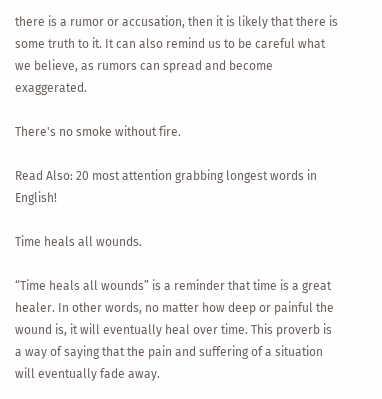there is a rumor or accusation, then it is likely that there is some truth to it. It can also remind us to be careful what we believe, as rumors can spread and become exaggerated.

There's no smoke without fire.

Read Also: 20 most attention grabbing longest words in English!

Time heals all wounds.

“Time heals all wounds” is a reminder that time is a great healer. In other words, no matter how deep or painful the wound is, it will eventually heal over time. This proverb is a way of saying that the pain and suffering of a situation will eventually fade away.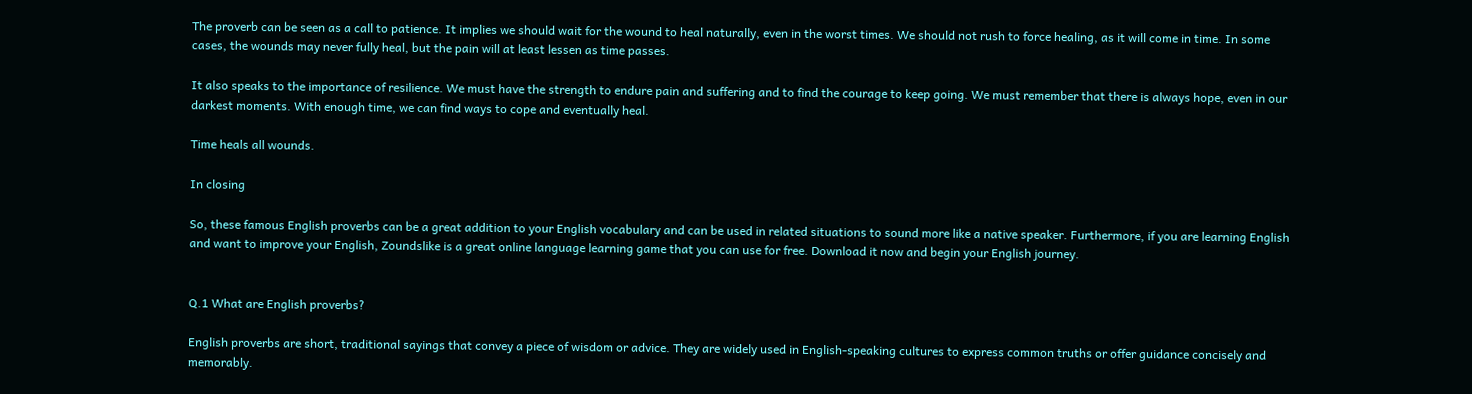The proverb can be seen as a call to patience. It implies we should wait for the wound to heal naturally, even in the worst times. We should not rush to force healing, as it will come in time. In some cases, the wounds may never fully heal, but the pain will at least lessen as time passes.

It also speaks to the importance of resilience. We must have the strength to endure pain and suffering and to find the courage to keep going. We must remember that there is always hope, even in our darkest moments. With enough time, we can find ways to cope and eventually heal.

Time heals all wounds.

In closing

So, these famous English proverbs can be a great addition to your English vocabulary and can be used in related situations to sound more like a native speaker. Furthermore, if you are learning English and want to improve your English, Zoundslike is a great online language learning game that you can use for free. Download it now and begin your English journey.


Q.1 What are English proverbs?

English proverbs are short, traditional sayings that convey a piece of wisdom or advice. They are widely used in English-speaking cultures to express common truths or offer guidance concisely and memorably.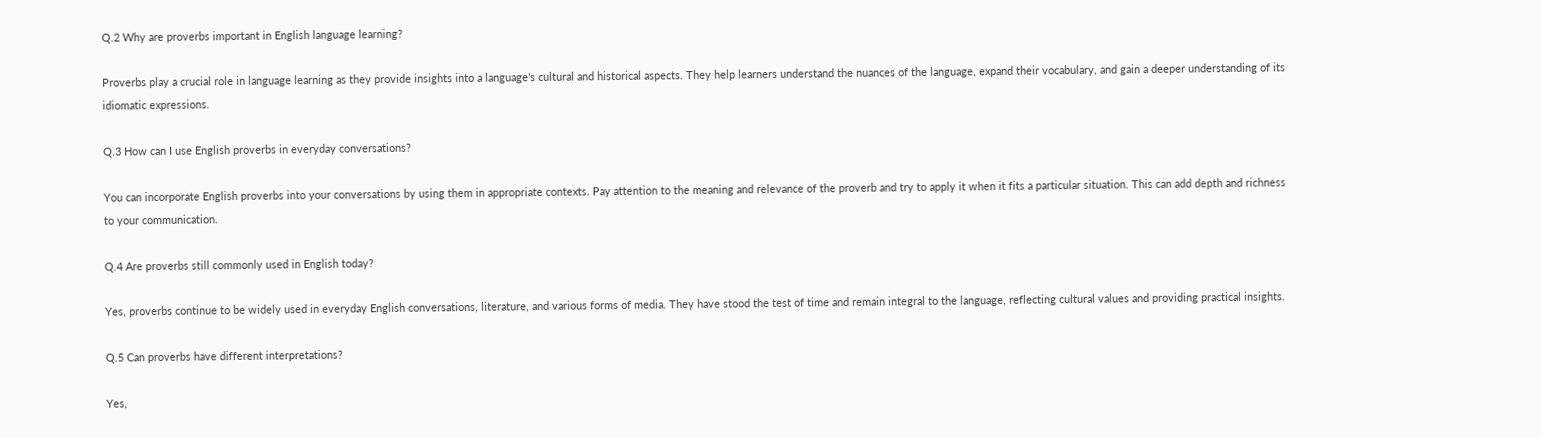Q.2 Why are proverbs important in English language learning?

Proverbs play a crucial role in language learning as they provide insights into a language’s cultural and historical aspects. They help learners understand the nuances of the language, expand their vocabulary, and gain a deeper understanding of its idiomatic expressions.

Q.3 How can I use English proverbs in everyday conversations?

You can incorporate English proverbs into your conversations by using them in appropriate contexts. Pay attention to the meaning and relevance of the proverb and try to apply it when it fits a particular situation. This can add depth and richness to your communication.

Q.4 Are proverbs still commonly used in English today?

Yes, proverbs continue to be widely used in everyday English conversations, literature, and various forms of media. They have stood the test of time and remain integral to the language, reflecting cultural values and providing practical insights.

Q.5 Can proverbs have different interpretations?

Yes,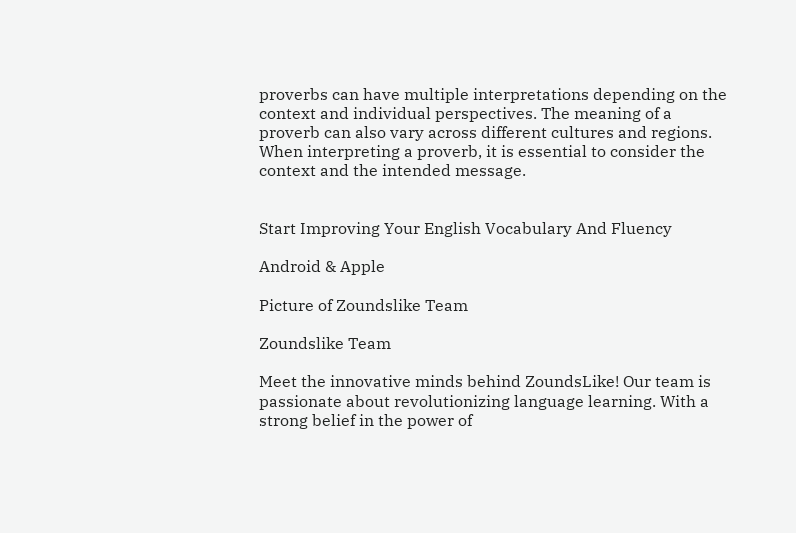proverbs can have multiple interpretations depending on the context and individual perspectives. The meaning of a proverb can also vary across different cultures and regions. When interpreting a proverb, it is essential to consider the context and the intended message.


Start Improving Your English Vocabulary And Fluency

Android & Apple

Picture of Zoundslike Team

Zoundslike Team

Meet the innovative minds behind ZoundsLike! Our team is passionate about revolutionizing language learning. With a strong belief in the power of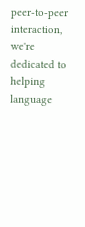peer-to-peer interaction, we're dedicated to helping language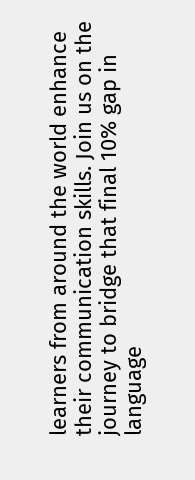learners from around the world enhance their communication skills. Join us on the journey to bridge that final 10% gap in language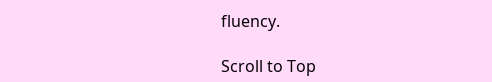fluency.

Scroll to Top